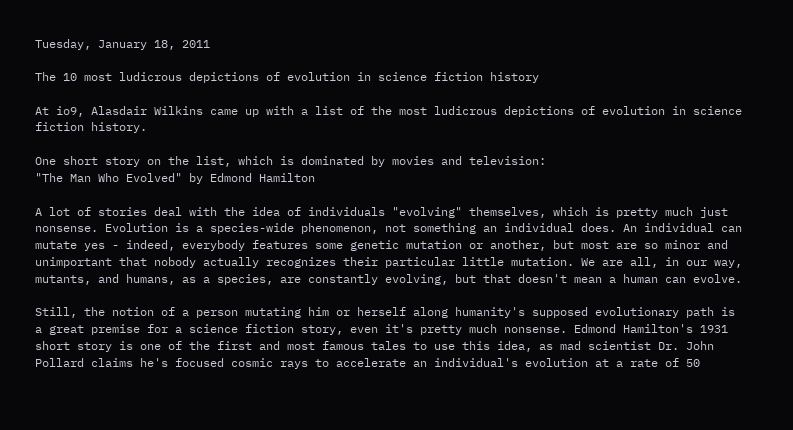Tuesday, January 18, 2011

The 10 most ludicrous depictions of evolution in science fiction history

At io9, Alasdair Wilkins came up with a list of the most ludicrous depictions of evolution in science fiction history.

One short story on the list, which is dominated by movies and television:
"The Man Who Evolved" by Edmond Hamilton

A lot of stories deal with the idea of individuals "evolving" themselves, which is pretty much just nonsense. Evolution is a species-wide phenomenon, not something an individual does. An individual can mutate yes - indeed, everybody features some genetic mutation or another, but most are so minor and unimportant that nobody actually recognizes their particular little mutation. We are all, in our way, mutants, and humans, as a species, are constantly evolving, but that doesn't mean a human can evolve.

Still, the notion of a person mutating him or herself along humanity's supposed evolutionary path is a great premise for a science fiction story, even it's pretty much nonsense. Edmond Hamilton's 1931 short story is one of the first and most famous tales to use this idea, as mad scientist Dr. John Pollard claims he's focused cosmic rays to accelerate an individual's evolution at a rate of 50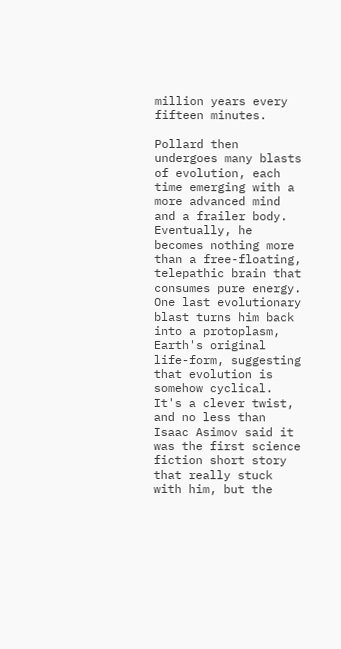million years every fifteen minutes.

Pollard then undergoes many blasts of evolution, each time emerging with a more advanced mind and a frailer body. Eventually, he becomes nothing more than a free-floating, telepathic brain that consumes pure energy. One last evolutionary blast turns him back into a protoplasm, Earth's original life-form, suggesting that evolution is somehow cyclical. It's a clever twist, and no less than Isaac Asimov said it was the first science fiction short story that really stuck with him, but the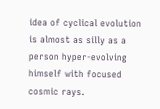idea of cyclical evolution is almost as silly as a person hyper-evolving himself with focused cosmic rays.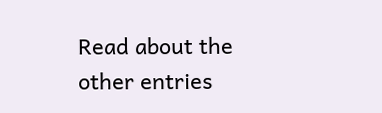Read about the other entries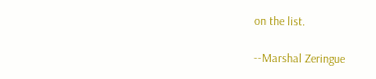on the list.

--Marshal Zeringue